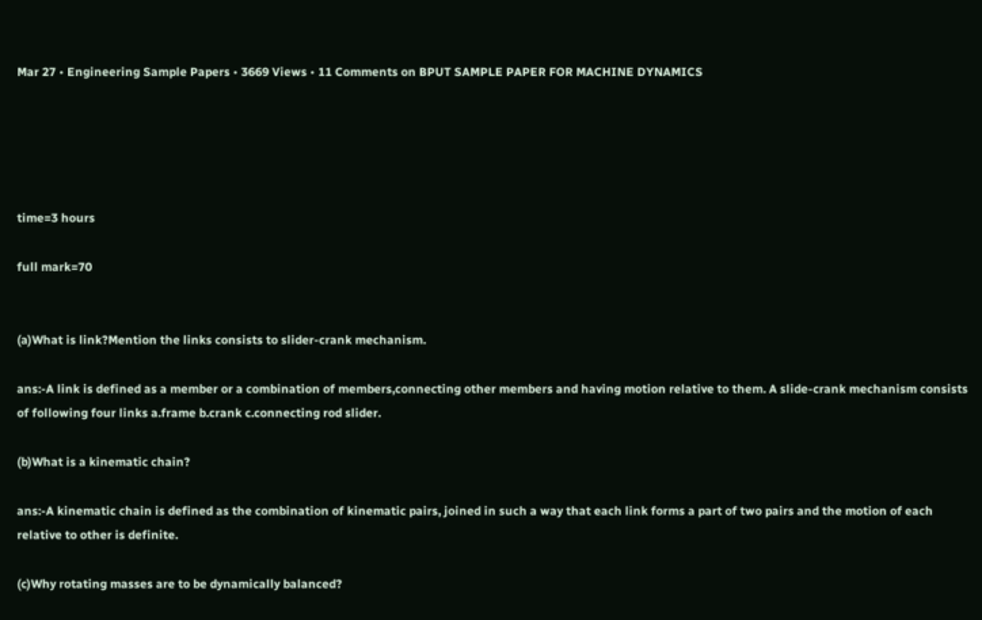Mar 27 • Engineering Sample Papers • 3669 Views • 11 Comments on BPUT SAMPLE PAPER FOR MACHINE DYNAMICS





time=3 hours

full mark=70


(a)What is link?Mention the links consists to slider-crank mechanism.

ans:-A link is defined as a member or a combination of members,connecting other members and having motion relative to them. A slide-crank mechanism consists of following four links a.frame b.crank c.connecting rod slider.

(b)What is a kinematic chain?

ans:-A kinematic chain is defined as the combination of kinematic pairs, joined in such a way that each link forms a part of two pairs and the motion of each relative to other is definite.

(c)Why rotating masses are to be dynamically balanced?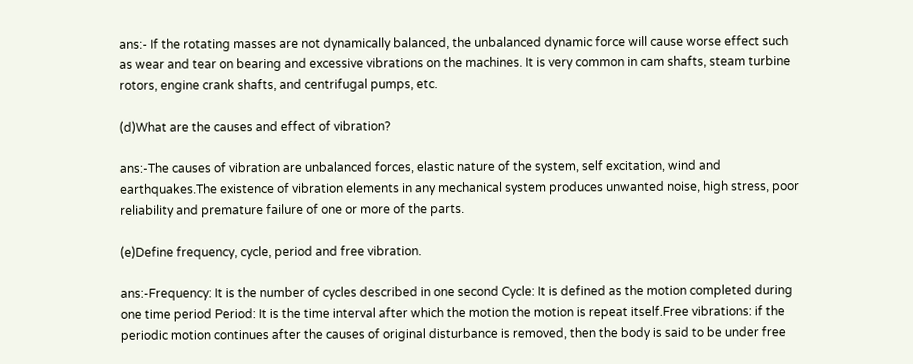ans:- If the rotating masses are not dynamically balanced, the unbalanced dynamic force will cause worse effect such as wear and tear on bearing and excessive vibrations on the machines. It is very common in cam shafts, steam turbine rotors, engine crank shafts, and centrifugal pumps, etc.

(d)What are the causes and effect of vibration?

ans:-The causes of vibration are unbalanced forces, elastic nature of the system, self excitation, wind and earthquakes.The existence of vibration elements in any mechanical system produces unwanted noise, high stress, poor reliability and premature failure of one or more of the parts.

(e)Define frequency, cycle, period and free vibration.

ans:-Frequency: It is the number of cycles described in one second Cycle: It is defined as the motion completed during one time period Period: It is the time interval after which the motion the motion is repeat itself.Free vibrations: if the periodic motion continues after the causes of original disturbance is removed, then the body is said to be under free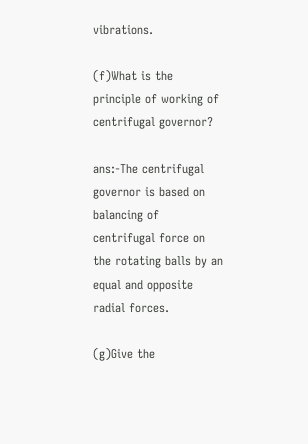vibrations.

(f)What is the principle of working of centrifugal governor?

ans:-The centrifugal governor is based on balancing of centrifugal force on the rotating balls by an equal and opposite radial forces.

(g)Give the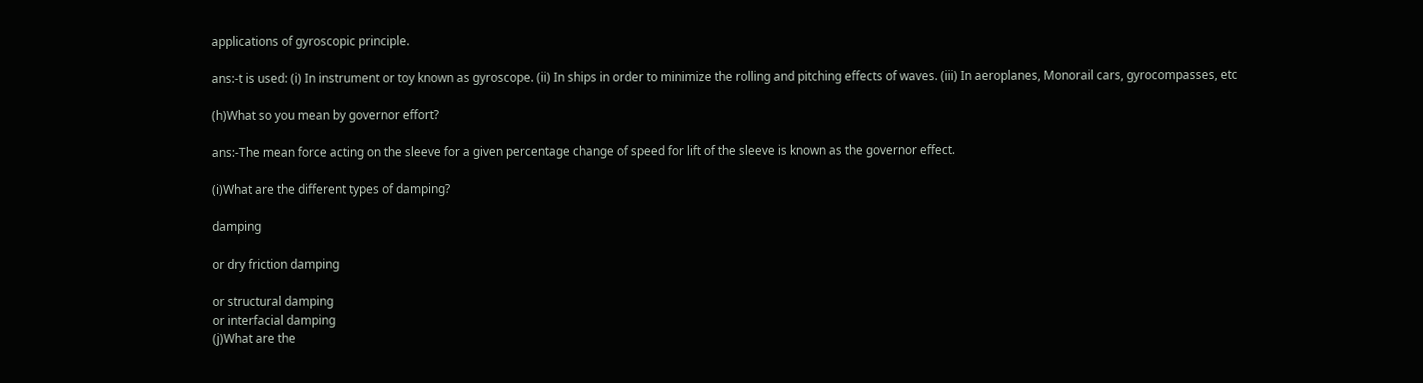applications of gyroscopic principle.

ans:-t is used: (i) In instrument or toy known as gyroscope. (ii) In ships in order to minimize the rolling and pitching effects of waves. (iii) In aeroplanes, Monorail cars, gyrocompasses, etc

(h)What so you mean by governor effort?

ans:-The mean force acting on the sleeve for a given percentage change of speed for lift of the sleeve is known as the governor effect.

(i)What are the different types of damping?

damping

or dry friction damping

or structural damping
or interfacial damping
(j)What are the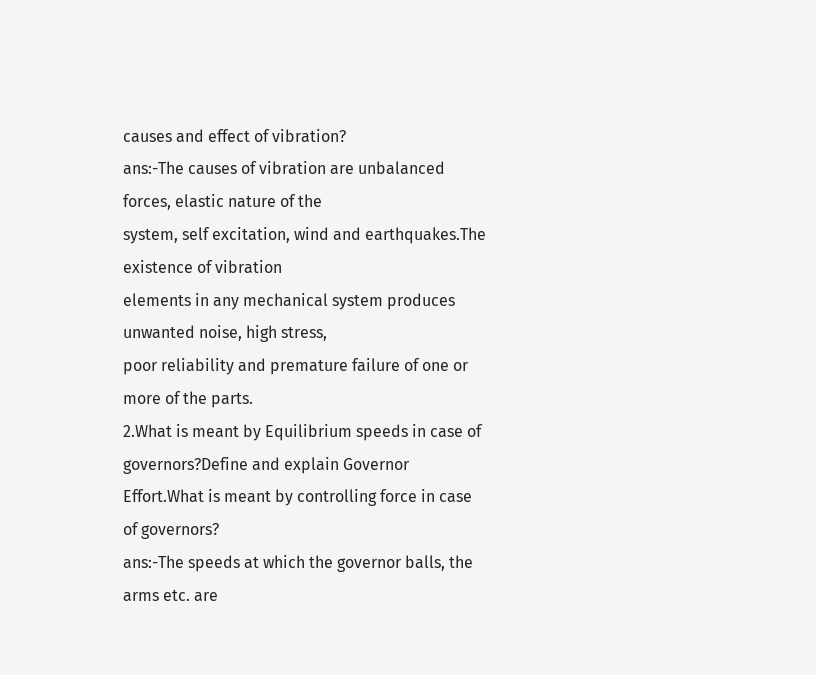causes and effect of vibration?
ans:-The causes of vibration are unbalanced forces, elastic nature of the
system, self excitation, wind and earthquakes.The existence of vibration
elements in any mechanical system produces unwanted noise, high stress,
poor reliability and premature failure of one or more of the parts.
2.What is meant by Equilibrium speeds in case of governors?Define and explain Governor Effort.What is meant by controlling force in case of governors?
ans:-The speeds at which the governor balls, the arms etc. are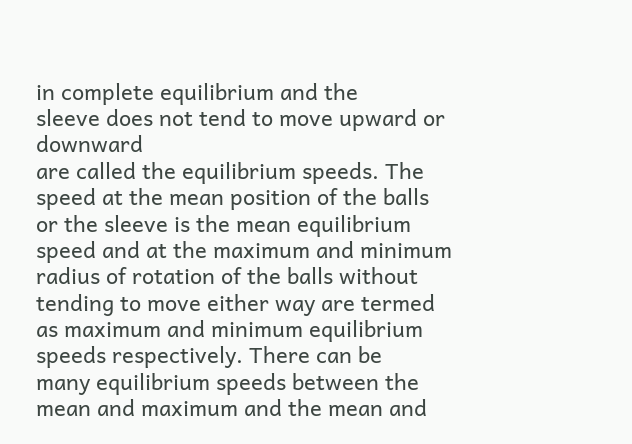in complete equilibrium and the
sleeve does not tend to move upward or downward
are called the equilibrium speeds. The speed at the mean position of the balls
or the sleeve is the mean equilibrium speed and at the maximum and minimum
radius of rotation of the balls without tending to move either way are termed
as maximum and minimum equilibrium speeds respectively. There can be
many equilibrium speeds between the mean and maximum and the mean and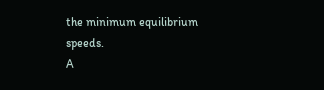the minimum equilibrium speeds.
A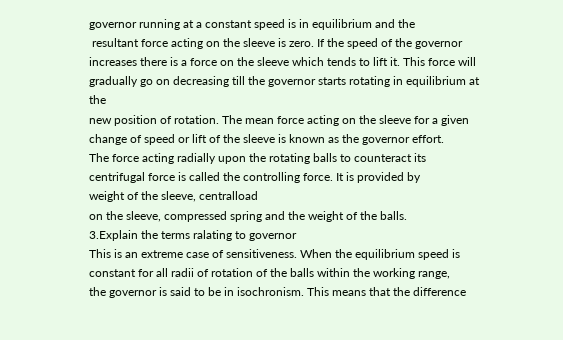governor running at a constant speed is in equilibrium and the
 resultant force acting on the sleeve is zero. If the speed of the governor
increases there is a force on the sleeve which tends to lift it. This force will
gradually go on decreasing till the governor starts rotating in equilibrium at the
new position of rotation. The mean force acting on the sleeve for a given
change of speed or lift of the sleeve is known as the governor effort.
The force acting radially upon the rotating balls to counteract its
centrifugal force is called the controlling force. It is provided by
weight of the sleeve, centralload
on the sleeve, compressed spring and the weight of the balls.
3.Explain the terms ralating to governor
This is an extreme case of sensitiveness. When the equilibrium speed is
constant for all radii of rotation of the balls within the working range,
the governor is said to be in isochronism. This means that the difference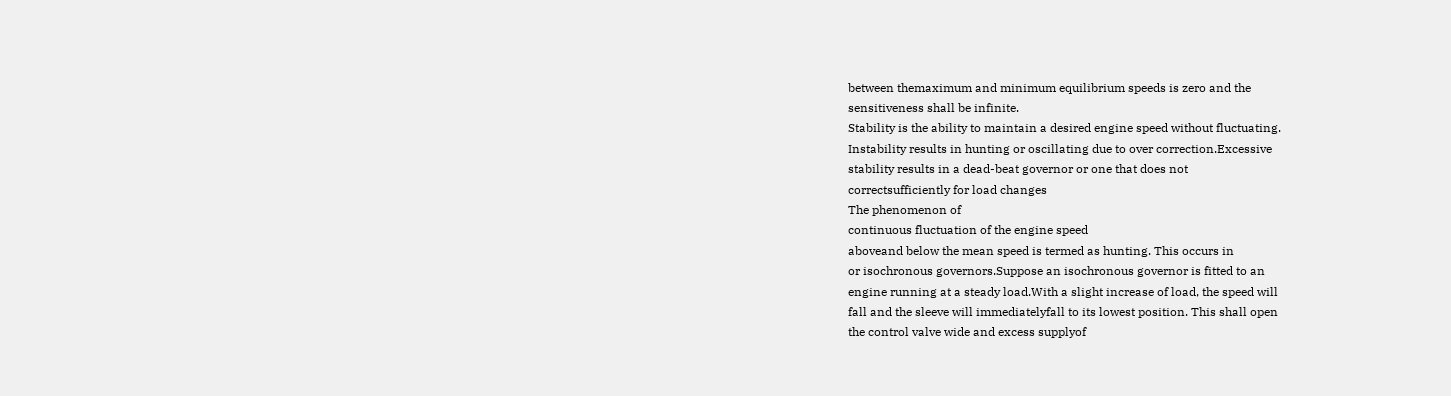between themaximum and minimum equilibrium speeds is zero and the
sensitiveness shall be infinite.
Stability is the ability to maintain a desired engine speed without fluctuating.
Instability results in hunting or oscillating due to over correction.Excessive
stability results in a dead-beat governor or one that does not
correctsufficiently for load changes
The phenomenon of
continuous fluctuation of the engine speed
aboveand below the mean speed is termed as hunting. This occurs in
or isochronous governors.Suppose an isochronous governor is fitted to an
engine running at a steady load.With a slight increase of load, the speed will
fall and the sleeve will immediatelyfall to its lowest position. This shall open
the control valve wide and excess supplyof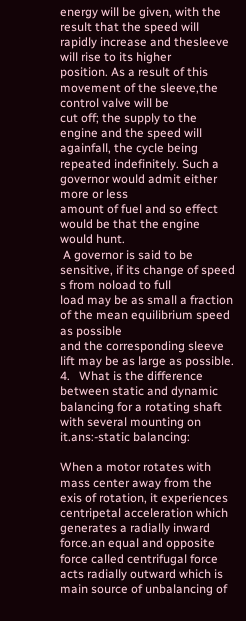energy will be given, with the
result that the speed will rapidly increase and thesleeve will rise to its higher
position. As a result of this movement of the sleeve,the control valve will be
cut off; the supply to the engine and the speed will againfall, the cycle being
repeated indefinitely. Such a governor would admit either more or less
amount of fuel and so effect would be that the engine would hunt.
 A governor is said to be sensitive, if its change of speed s from noload to full
load may be as small a fraction of the mean equilibrium speed as possible
and the corresponding sleeve lift may be as large as possible.
4.   What is the difference between static and dynamic balancing for a rotating shaft with several mounting on it.ans:-static balancing:

When a motor rotates with mass center away from the exis of rotation, it experiences centripetal acceleration which generates a radially inward force.an equal and opposite force called centrifugal force acts radially outward which is main source of unbalancing of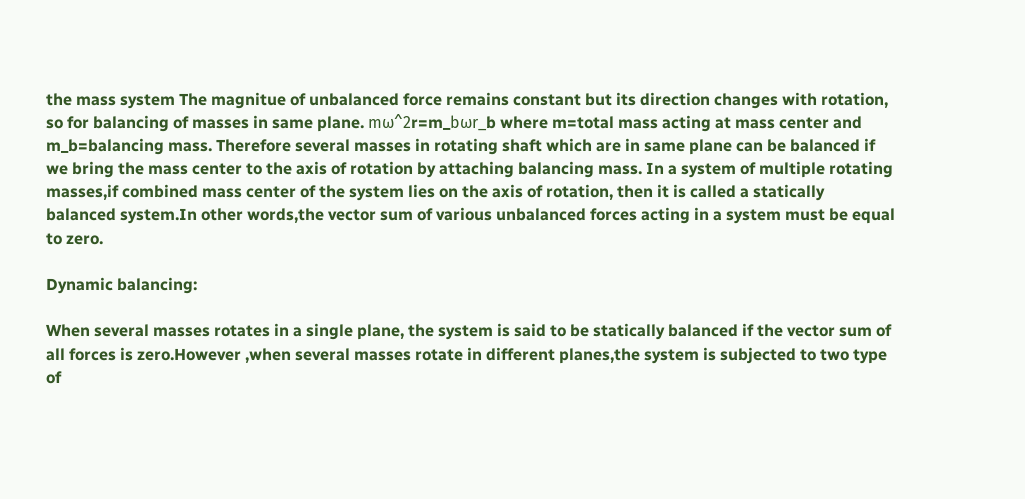the mass system The magnitue of unbalanced force remains constant but its direction changes with rotation, so for balancing of masses in same plane. mω^2r=m_bωr_b where m=total mass acting at mass center and m_b=balancing mass. Therefore several masses in rotating shaft which are in same plane can be balanced if we bring the mass center to the axis of rotation by attaching balancing mass. In a system of multiple rotating masses,if combined mass center of the system lies on the axis of rotation, then it is called a statically balanced system.In other words,the vector sum of various unbalanced forces acting in a system must be equal to zero.

Dynamic balancing:

When several masses rotates in a single plane, the system is said to be statically balanced if the vector sum of all forces is zero.However ,when several masses rotate in different planes,the system is subjected to two type of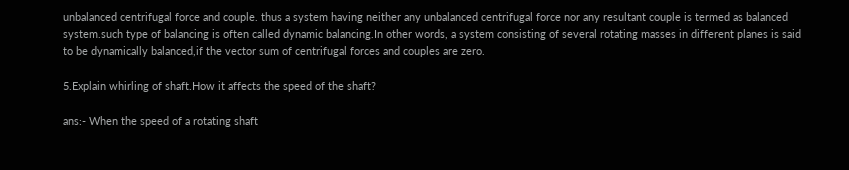unbalanced centrifugal force and couple. thus a system having neither any unbalanced centrifugal force nor any resultant couple is termed as balanced system.such type of balancing is often called dynamic balancing.In other words, a system consisting of several rotating masses in different planes is said to be dynamically balanced,if the vector sum of centrifugal forces and couples are zero.

5.Explain whirling of shaft.How it affects the speed of the shaft?

ans:- When the speed of a rotating shaft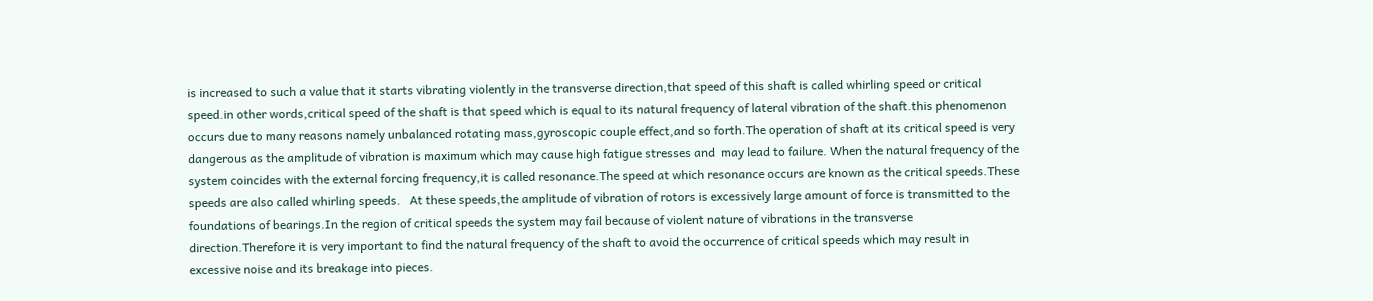is increased to such a value that it starts vibrating violently in the transverse direction,that speed of this shaft is called whirling speed or critical speed.in other words,critical speed of the shaft is that speed which is equal to its natural frequency of lateral vibration of the shaft.this phenomenon occurs due to many reasons namely unbalanced rotating mass,gyroscopic couple effect,and so forth.The operation of shaft at its critical speed is very dangerous as the amplitude of vibration is maximum which may cause high fatigue stresses and  may lead to failure. When the natural frequency of the system coincides with the external forcing frequency,it is called resonance.The speed at which resonance occurs are known as the critical speeds.These speeds are also called whirling speeds.   At these speeds,the amplitude of vibration of rotors is excessively large amount of force is transmitted to the foundations of bearings.In the region of critical speeds the system may fail because of violent nature of vibrations in the transverse direction.Therefore it is very important to find the natural frequency of the shaft to avoid the occurrence of critical speeds which may result in excessive noise and its breakage into pieces.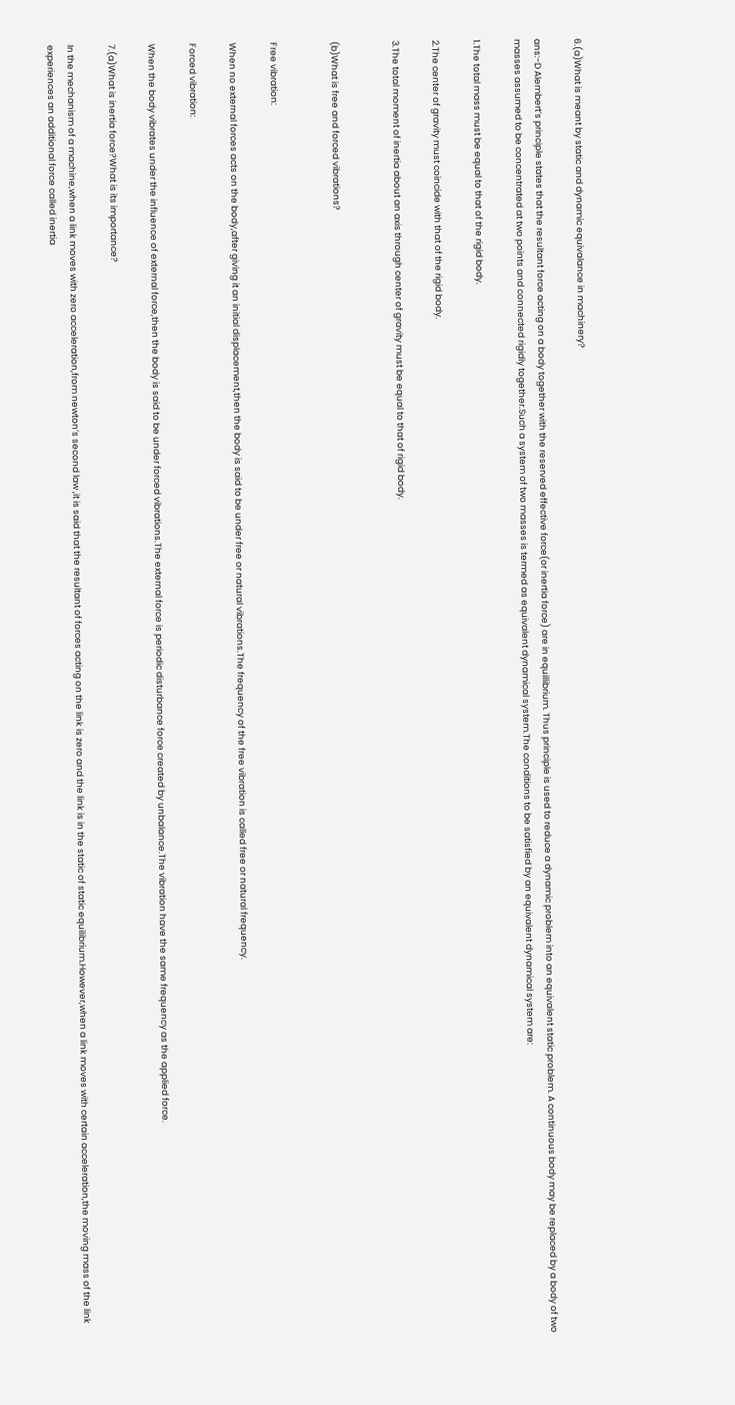6.(a)What is meant by static and dynamic equivalance in machinery?

ans:-D Alembert’s principle states that the resultant force acting on a body together with the reserved effective force(or inertia force) are in equillibrium. Thus principle is used to reduce a dynamic problem into an equivalent static problem. A continuous body may be replaced by a body of two masses assumed to be concentrated at two points and connected rigidly together.Such a system of two masses is termed as equivalent dynamical system.The conditions to be satisfied by an equivalent dynamical system are:

1.The total mass must be equal to that of the rigid body.

2.The center of gravity must coincide with that of the rigid body.

3.The total moment of inertia about an axis through center of gravity must be equal to that of rigid body.


(b)What is free and forced vibrations?


Free vibration:

When no external forces acts on the body,after giving it an initial displacement,then the body is said to be under free or natural vibrations.The frequency of the free vibration is called free or natural frequency.

Forced vibration:

When the body vibrates under the influence of external force,then the body is said to be under forced vibrations.The external force is periodic disturbance force created by unbalance.The vibration have the same frequency as the applied force.

7.(a)What is inertia force?What is its importance?

In the mechanism of a machine,when a link moves with zero acceleration,from newton’s second law ,it is said that the resultant of forces acting on the link is zero and the link is in the static of static equilibrium.However,when a link moves with certain acceleration,the moving mass of the link experiences an additional force called inertia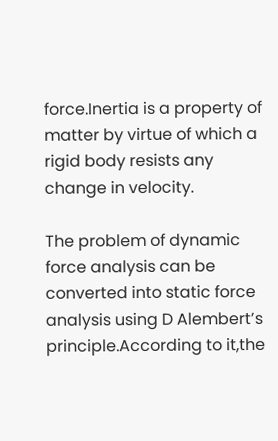force.Inertia is a property of matter by virtue of which a rigid body resists any change in velocity.

The problem of dynamic force analysis can be converted into static force analysis using D Alembert’s principle.According to it,the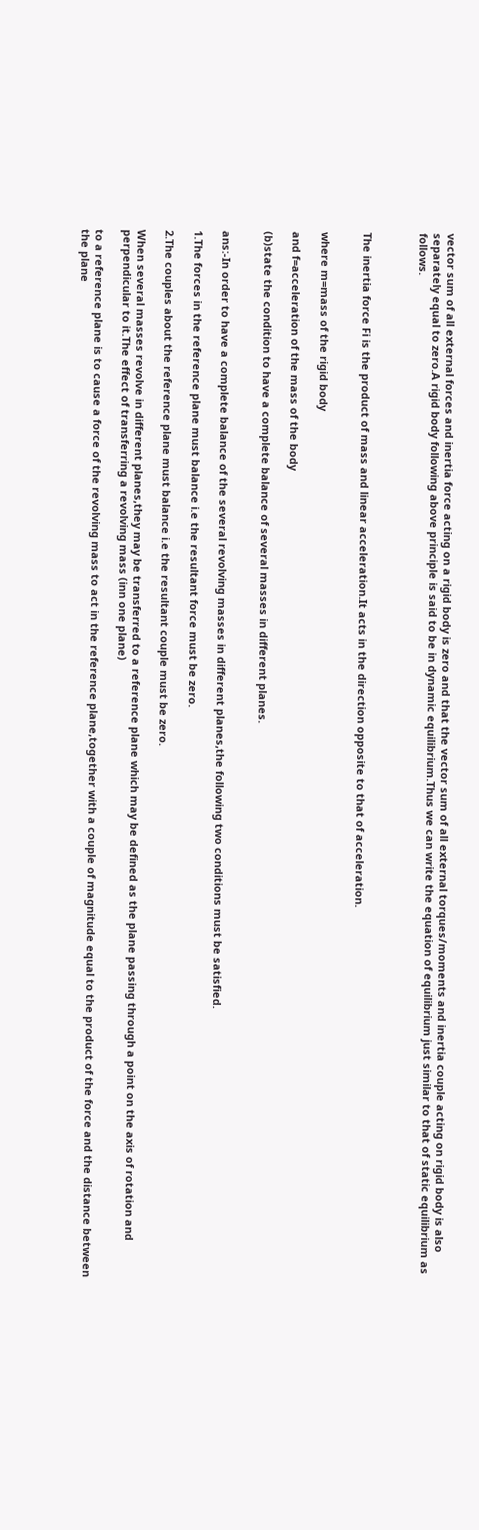vector sum of all external forces and inertia force acting on a rigid body is zero and that the vector sum of all external torques/moments and inertia couple acting on rigid body is also separately equal to zero.A rigid body following above principle is said to be in dynamic equilibrium.Thus we can write the equation of equilibrium just similar to that of static equilibrium as follows.



The inertia force Fi is the product of mass and linear acceleration.It acts in the direction opposite to that of acceleration.


where m=mass of the rigid body

and f=acceleration of the mass of the body

(b)state the condition to have a complete balance of several masses in different planes.


ans:-In order to have a complete balance of the several revolving masses in different planes,the following two conditions must be satisfied.

1.The forces in the reference plane must balance i.e the resultant force must be zero.

2.The couples about the reference plane must balance i.e the resultant couple must be zero.

When several masses revolve in different planes,they may be transferred to a reference plane which may be defined as the plane passing through a point on the axis of rotation and perpendicular to it.The effect of transferring a revolving mass (inn one plane)

to a reference plane is to cause a force of the revolving mass to act in the reference plane,together with a couple of magnitude equal to the product of the force and the distance between the plane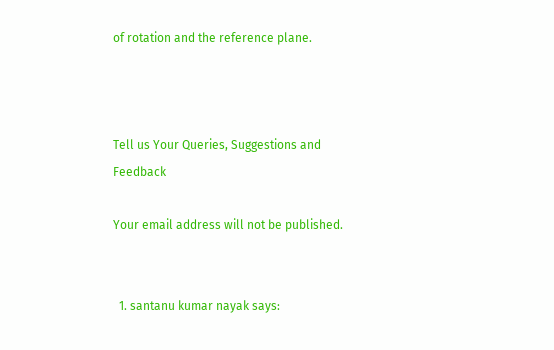of rotation and the reference plane.



Tell us Your Queries, Suggestions and Feedback

Your email address will not be published.


  1. santanu kumar nayak says: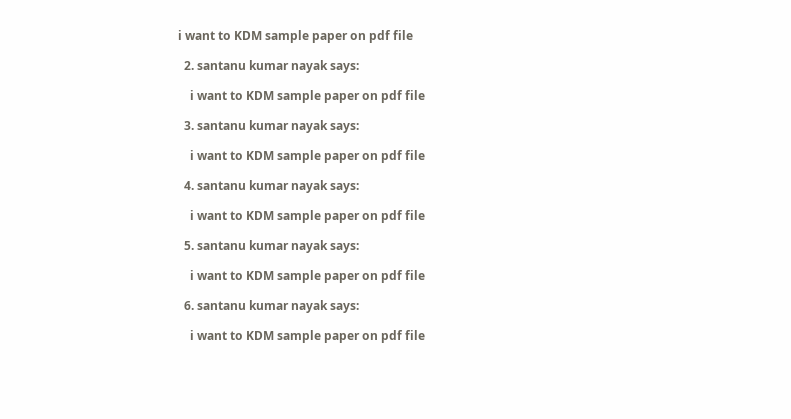i want to KDM sample paper on pdf file

  2. santanu kumar nayak says:

    i want to KDM sample paper on pdf file

  3. santanu kumar nayak says:

    i want to KDM sample paper on pdf file

  4. santanu kumar nayak says:

    i want to KDM sample paper on pdf file

  5. santanu kumar nayak says:

    i want to KDM sample paper on pdf file

  6. santanu kumar nayak says:

    i want to KDM sample paper on pdf file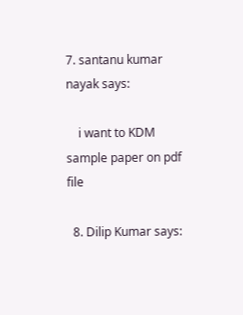7. santanu kumar nayak says:

    i want to KDM sample paper on pdf file

  8. Dilip Kumar says: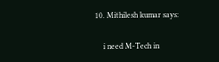10. Mithilesh kumar says:

    i need M-Tech in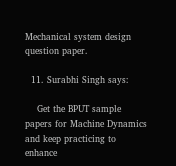Mechanical system design question paper.

  11. Surabhi Singh says:

    Get the BPUT sample papers for Machine Dynamics and keep practicing to enhance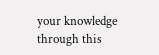your knowledge through this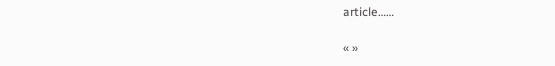article……

« »